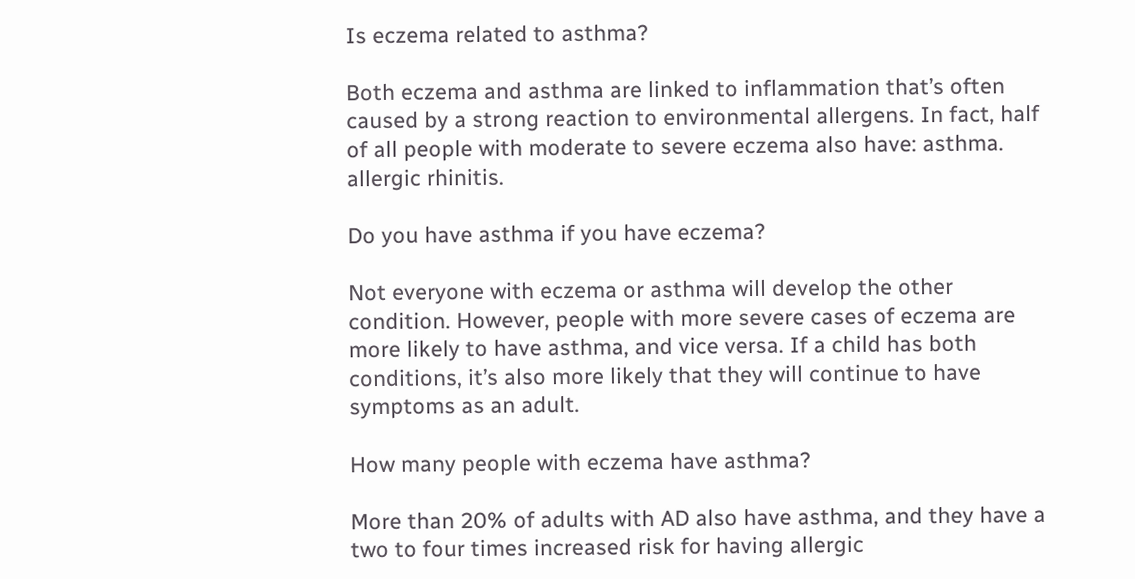Is eczema related to asthma?

Both eczema and asthma are linked to inflammation that’s often caused by a strong reaction to environmental allergens. In fact, half of all people with moderate to severe eczema also have: asthma. allergic rhinitis.

Do you have asthma if you have eczema?

Not everyone with eczema or asthma will develop the other condition. However, people with more severe cases of eczema are more likely to have asthma, and vice versa. If a child has both conditions, it’s also more likely that they will continue to have symptoms as an adult.

How many people with eczema have asthma?

More than 20% of adults with AD also have asthma, and they have a two to four times increased risk for having allergic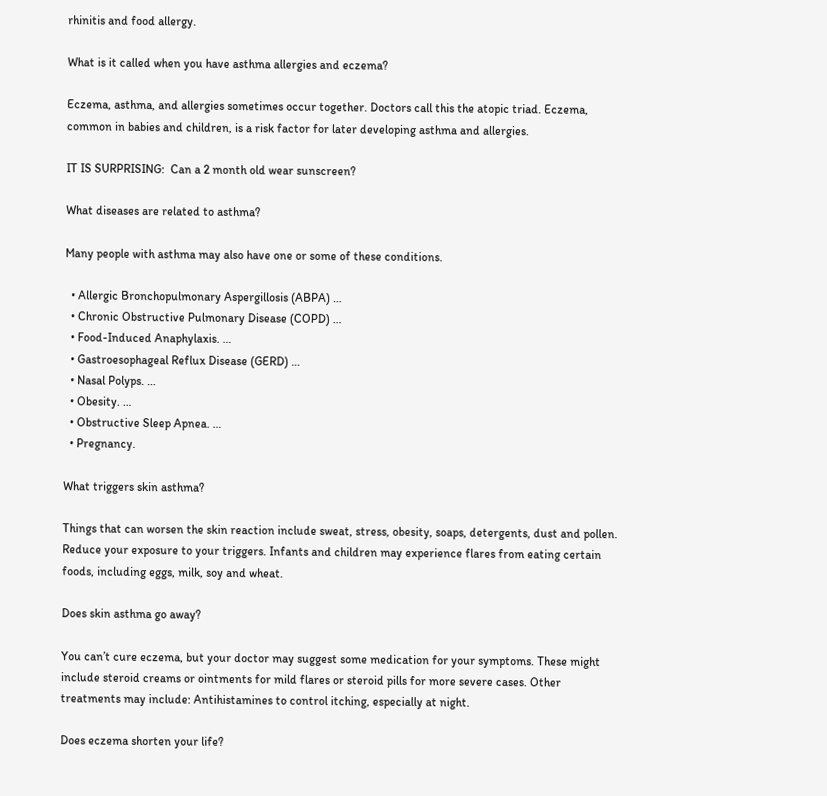rhinitis and food allergy.

What is it called when you have asthma allergies and eczema?

Eczema, asthma, and allergies sometimes occur together. Doctors call this the atopic triad. Eczema, common in babies and children, is a risk factor for later developing asthma and allergies.

IT IS SURPRISING:  Can a 2 month old wear sunscreen?

What diseases are related to asthma?

Many people with asthma may also have one or some of these conditions.

  • Allergic Bronchopulmonary Aspergillosis (ABPA) …
  • Chronic Obstructive Pulmonary Disease (COPD) …
  • Food-Induced Anaphylaxis. …
  • Gastroesophageal Reflux Disease (GERD) …
  • Nasal Polyps. …
  • Obesity. …
  • Obstructive Sleep Apnea. …
  • Pregnancy.

What triggers skin asthma?

Things that can worsen the skin reaction include sweat, stress, obesity, soaps, detergents, dust and pollen. Reduce your exposure to your triggers. Infants and children may experience flares from eating certain foods, including eggs, milk, soy and wheat.

Does skin asthma go away?

You can’t cure eczema, but your doctor may suggest some medication for your symptoms. These might include steroid creams or ointments for mild flares or steroid pills for more severe cases. Other treatments may include: Antihistamines to control itching, especially at night.

Does eczema shorten your life?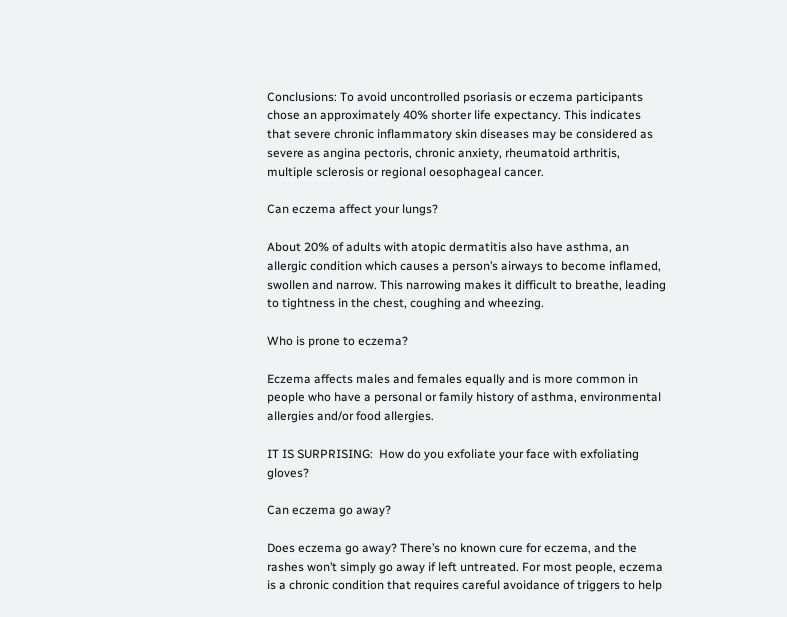Conclusions: To avoid uncontrolled psoriasis or eczema participants chose an approximately 40% shorter life expectancy. This indicates that severe chronic inflammatory skin diseases may be considered as severe as angina pectoris, chronic anxiety, rheumatoid arthritis, multiple sclerosis or regional oesophageal cancer.

Can eczema affect your lungs?

About 20% of adults with atopic dermatitis also have asthma, an allergic condition which causes a person’s airways to become inflamed, swollen and narrow. This narrowing makes it difficult to breathe, leading to tightness in the chest, coughing and wheezing.

Who is prone to eczema?

Eczema affects males and females equally and is more common in people who have a personal or family history of asthma, environmental allergies and/or food allergies.

IT IS SURPRISING:  How do you exfoliate your face with exfoliating gloves?

Can eczema go away?

Does eczema go away? There’s no known cure for eczema, and the rashes won’t simply go away if left untreated. For most people, eczema is a chronic condition that requires careful avoidance of triggers to help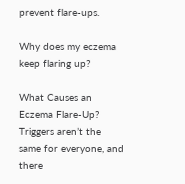prevent flare-ups.

Why does my eczema keep flaring up?

What Causes an Eczema Flare-Up? Triggers aren’t the same for everyone, and there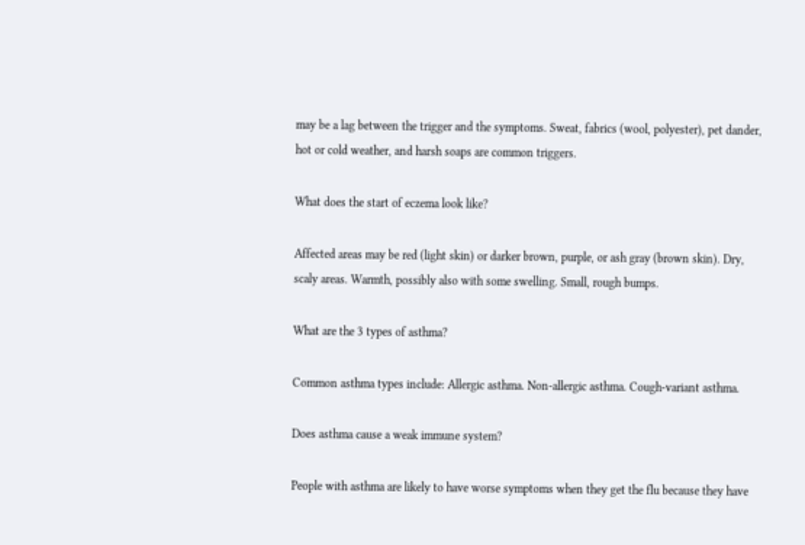may be a lag between the trigger and the symptoms. Sweat, fabrics (wool, polyester), pet dander, hot or cold weather, and harsh soaps are common triggers.

What does the start of eczema look like?

Affected areas may be red (light skin) or darker brown, purple, or ash gray (brown skin). Dry, scaly areas. Warmth, possibly also with some swelling. Small, rough bumps.

What are the 3 types of asthma?

Common asthma types include: Allergic asthma. Non-allergic asthma. Cough-variant asthma.

Does asthma cause a weak immune system?

People with asthma are likely to have worse symptoms when they get the flu because they have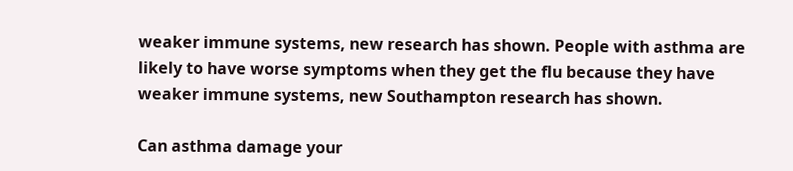weaker immune systems, new research has shown. People with asthma are likely to have worse symptoms when they get the flu because they have weaker immune systems, new Southampton research has shown.

Can asthma damage your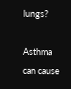lungs?

Asthma can cause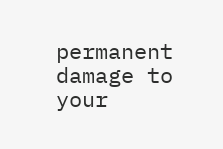permanent damage to your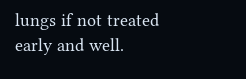lungs if not treated early and well.